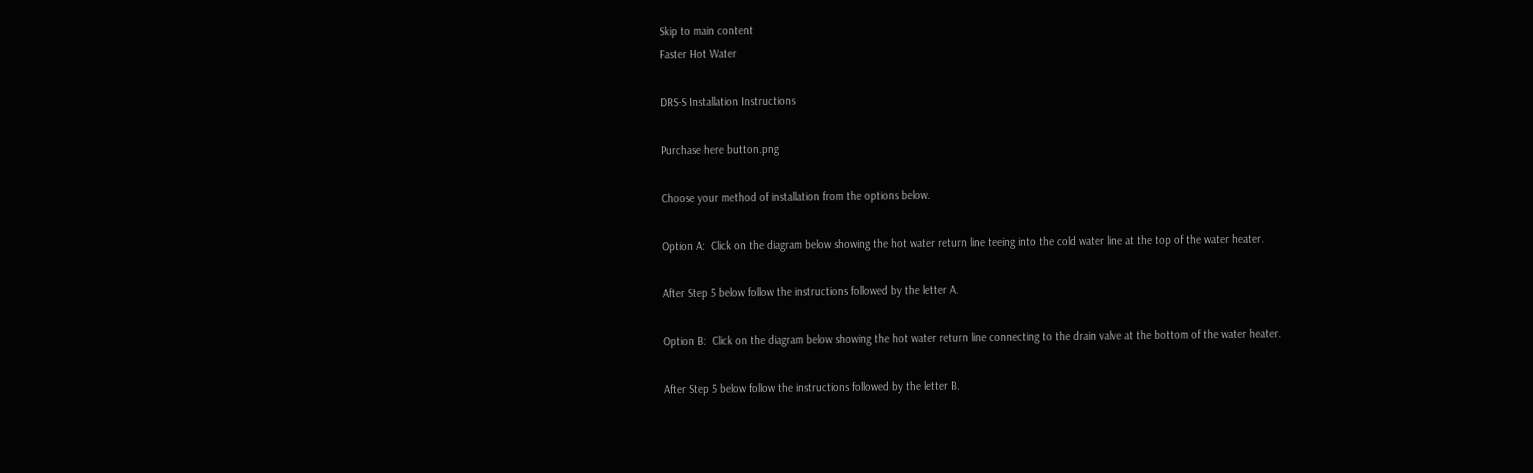Skip to main content
Faster Hot Water

DRS-S Installation Instructions

Purchase here button.png

Choose your method of installation from the options below.

Option A:  Click on the diagram below showing the hot water return line teeing into the cold water line at the top of the water heater.

After Step 5 below follow the instructions followed by the letter A.

Option B:  Click on the diagram below showing the hot water return line connecting to the drain valve at the bottom of the water heater.

After Step 5 below follow the instructions followed by the letter B.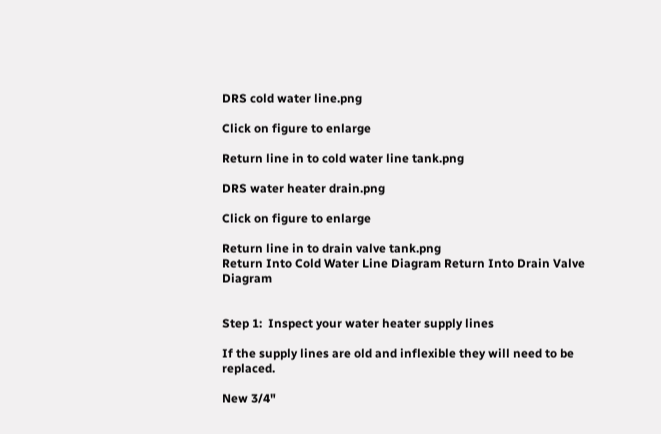DRS cold water line.png

Click on figure to enlarge

Return line in to cold water line tank.png

DRS water heater drain.png

Click on figure to enlarge

Return line in to drain valve tank.png
Return Into Cold Water Line Diagram Return Into Drain Valve Diagram


Step 1:  Inspect your water heater supply lines

If the supply lines are old and inflexible they will need to be replaced.

New 3/4"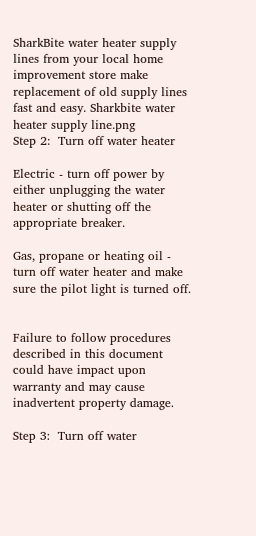SharkBite water heater supply lines from your local home improvement store make replacement of old supply lines fast and easy. Sharkbite water heater supply line.png
Step 2:  Turn off water heater

Electric - turn off power by either unplugging the water heater or shutting off the appropriate breaker.

Gas, propane or heating oil - turn off water heater and make sure the pilot light is turned off.


Failure to follow procedures described in this document could have impact upon warranty and may cause inadvertent property damage.

Step 3:  Turn off water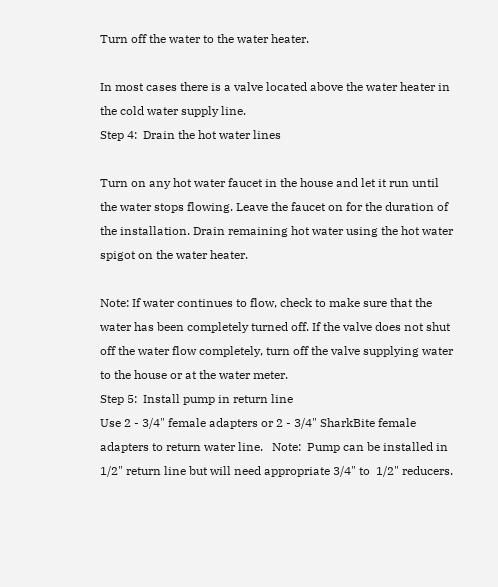Turn off the water to the water heater.

In most cases there is a valve located above the water heater in the cold water supply line.
Step 4:  Drain the hot water lines

Turn on any hot water faucet in the house and let it run until the water stops flowing. Leave the faucet on for the duration of the installation. Drain remaining hot water using the hot water spigot on the water heater.

Note: If water continues to flow, check to make sure that the water has been completely turned off. If the valve does not shut off the water flow completely, turn off the valve supplying water to the house or at the water meter.
Step 5:  Install pump in return line
Use 2 - 3/4" female adapters or 2 - 3/4" SharkBite female adapters to return water line.   Note:  Pump can be installed in 1/2" return line but will need appropriate 3/4" to  1/2" reducers.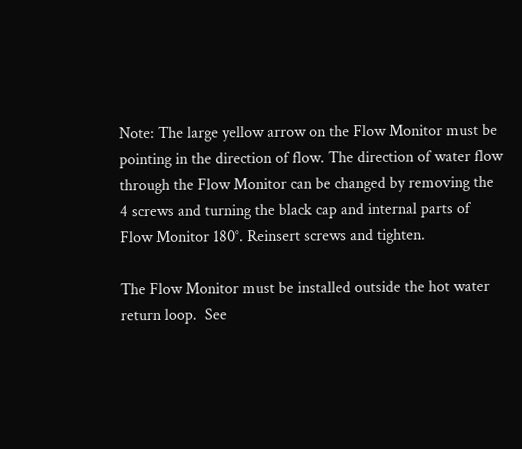Note: The large yellow arrow on the Flow Monitor must be pointing in the direction of flow. The direction of water flow through the Flow Monitor can be changed by removing the 4 screws and turning the black cap and internal parts of Flow Monitor 180°. Reinsert screws and tighten.

The Flow Monitor must be installed outside the hot water return loop.  See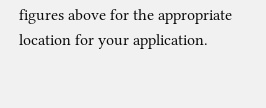figures above for the appropriate location for your application.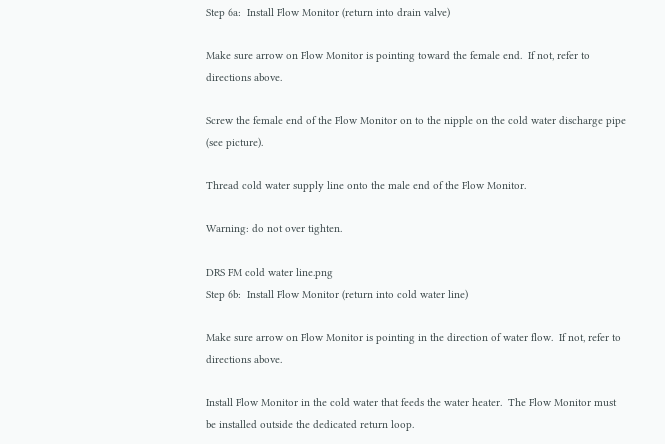Step 6a:  Install Flow Monitor (return into drain valve)

Make sure arrow on Flow Monitor is pointing toward the female end.  If not, refer to directions above.

Screw the female end of the Flow Monitor on to the nipple on the cold water discharge pipe (see picture).

Thread cold water supply line onto the male end of the Flow Monitor.

Warning: do not over tighten.

DRS FM cold water line.png
Step 6b:  Install Flow Monitor (return into cold water line)

Make sure arrow on Flow Monitor is pointing in the direction of water flow.  If not, refer to directions above.

Install Flow Monitor in the cold water that feeds the water heater.  The Flow Monitor must be installed outside the dedicated return loop.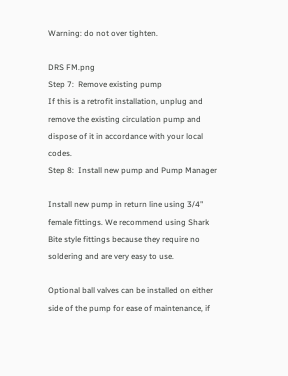Warning: do not over tighten.

DRS FM.png
Step 7:  Remove existing pump
If this is a retrofit installation, unplug and remove the existing circulation pump and dispose of it in accordance with your local codes.
Step 8:  Install new pump and Pump Manager

Install new pump in return line using 3/4" female fittings. We recommend using Shark Bite style fittings because they require no soldering and are very easy to use.

Optional ball valves can be installed on either side of the pump for ease of maintenance, if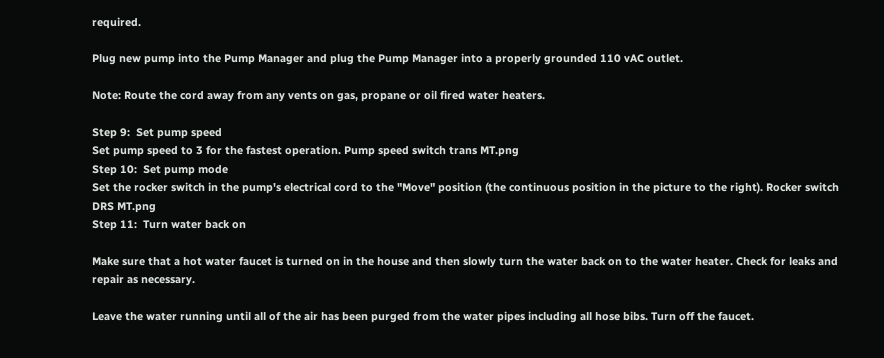required.

Plug new pump into the Pump Manager and plug the Pump Manager into a properly grounded 110 vAC outlet.

Note: Route the cord away from any vents on gas, propane or oil fired water heaters.

Step 9:  Set pump speed
Set pump speed to 3 for the fastest operation. Pump speed switch trans MT.png
Step 10:  Set pump mode
Set the rocker switch in the pump's electrical cord to the "Move" position (the continuous position in the picture to the right). Rocker switch DRS MT.png
Step 11:  Turn water back on

Make sure that a hot water faucet is turned on in the house and then slowly turn the water back on to the water heater. Check for leaks and repair as necessary.

Leave the water running until all of the air has been purged from the water pipes including all hose bibs. Turn off the faucet.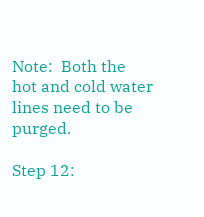Note:  Both the hot and cold water lines need to be purged.

Step 12: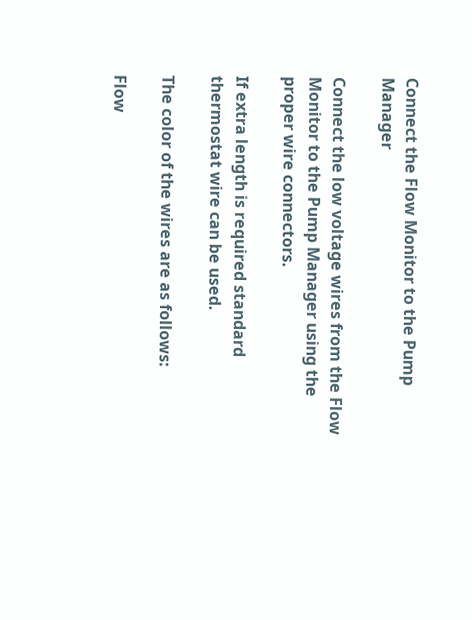Connect the Flow Monitor to the Pump Manager

Connect the low voltage wires from the Flow Monitor to the Pump Manager using the proper wire connectors.

If extra length is required standard thermostat wire can be used.

The color of the wires are as follows:

Flow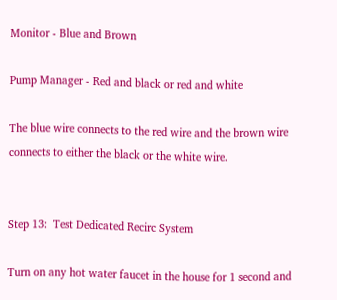Monitor - Blue and Brown

Pump Manager - Red and black or red and white

The blue wire connects to the red wire and the brown wire connects to either the black or the white wire.


Step 13:  Test Dedicated Recirc System

Turn on any hot water faucet in the house for 1 second and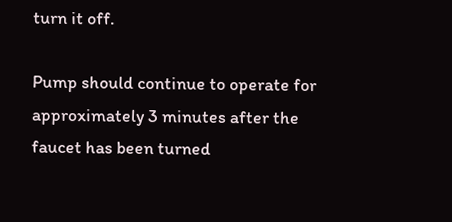turn it off.

Pump should continue to operate for approximately 3 minutes after the faucet has been turned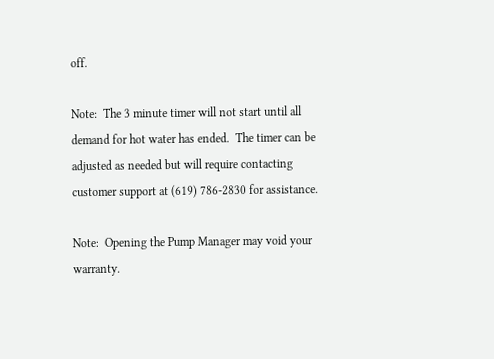off.

Note:  The 3 minute timer will not start until all demand for hot water has ended.  The timer can be adjusted as needed but will require contacting customer support at (619) 786-2830 for assistance.

Note:  Opening the Pump Manager may void your warranty.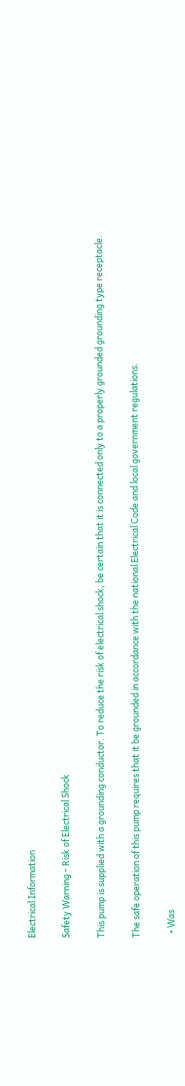Electrical Information

Safety Warning - Risk of Electrical Shock

This pump is supplied with a grounding conductor. To reduce the risk of electrical shock, be certain that it is connected only to a properly grounded grounding type receptacle.

The safe operation of this pump requires that it be grounded in accordance with the national Electrical Code and local government regulations.

  • Was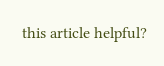this article helpful?